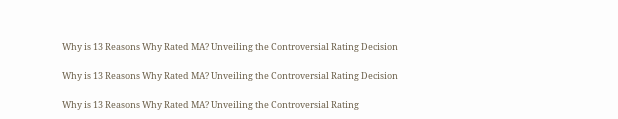Why is 13 Reasons Why Rated MA? Unveiling the Controversial Rating Decision

Why is 13 Reasons Why Rated MA? Unveiling the Controversial Rating Decision

Why is 13 Reasons Why Rated MA? Unveiling the Controversial Rating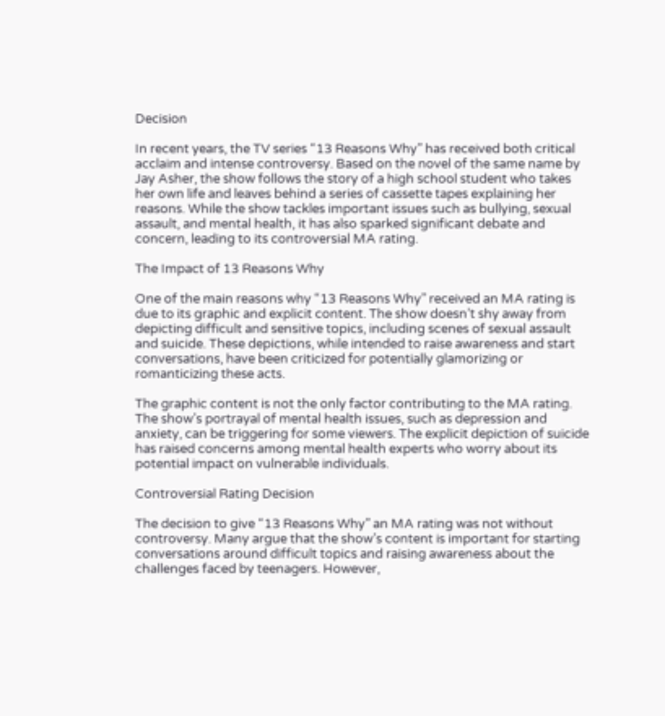Decision

In recent years, the TV series “13 Reasons Why” has received both critical acclaim and intense controversy. Based on the novel of the same name by Jay Asher, the show follows the story of a high school student who takes her own life and leaves behind a series of cassette tapes explaining her reasons. While the show tackles important issues such as bullying, sexual assault, and mental health, it has also sparked significant debate and concern, leading to its controversial MA rating.

The Impact of 13 Reasons Why

One of the main reasons why “13 Reasons Why” received an MA rating is due to its graphic and explicit content. The show doesn’t shy away from depicting difficult and sensitive topics, including scenes of sexual assault and suicide. These depictions, while intended to raise awareness and start conversations, have been criticized for potentially glamorizing or romanticizing these acts.

The graphic content is not the only factor contributing to the MA rating. The show’s portrayal of mental health issues, such as depression and anxiety, can be triggering for some viewers. The explicit depiction of suicide has raised concerns among mental health experts who worry about its potential impact on vulnerable individuals.

Controversial Rating Decision

The decision to give “13 Reasons Why” an MA rating was not without controversy. Many argue that the show’s content is important for starting conversations around difficult topics and raising awareness about the challenges faced by teenagers. However,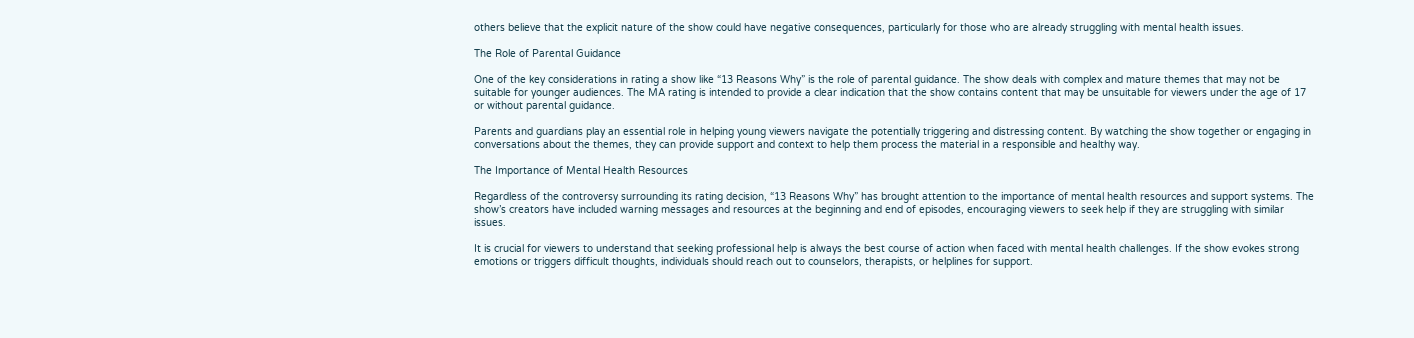others believe that the explicit nature of the show could have negative consequences, particularly for those who are already struggling with mental health issues.

The Role of Parental Guidance

One of the key considerations in rating a show like “13 Reasons Why” is the role of parental guidance. The show deals with complex and mature themes that may not be suitable for younger audiences. The MA rating is intended to provide a clear indication that the show contains content that may be unsuitable for viewers under the age of 17 or without parental guidance.

Parents and guardians play an essential role in helping young viewers navigate the potentially triggering and distressing content. By watching the show together or engaging in conversations about the themes, they can provide support and context to help them process the material in a responsible and healthy way.

The Importance of Mental Health Resources

Regardless of the controversy surrounding its rating decision, “13 Reasons Why” has brought attention to the importance of mental health resources and support systems. The show’s creators have included warning messages and resources at the beginning and end of episodes, encouraging viewers to seek help if they are struggling with similar issues.

It is crucial for viewers to understand that seeking professional help is always the best course of action when faced with mental health challenges. If the show evokes strong emotions or triggers difficult thoughts, individuals should reach out to counselors, therapists, or helplines for support.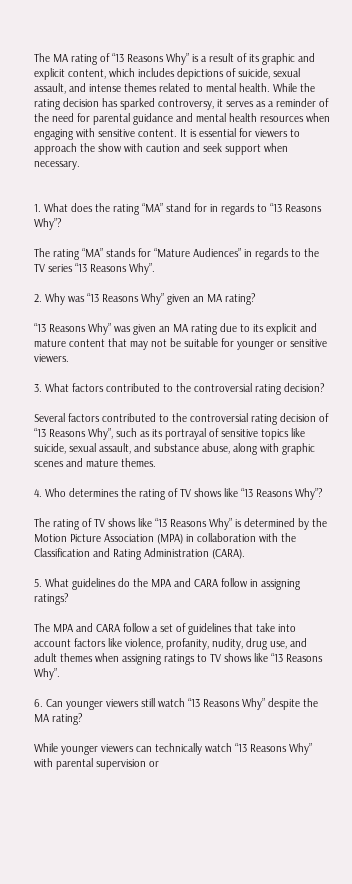The MA rating of “13 Reasons Why” is a result of its graphic and explicit content, which includes depictions of suicide, sexual assault, and intense themes related to mental health. While the rating decision has sparked controversy, it serves as a reminder of the need for parental guidance and mental health resources when engaging with sensitive content. It is essential for viewers to approach the show with caution and seek support when necessary.


1. What does the rating “MA” stand for in regards to “13 Reasons Why”?

The rating “MA” stands for “Mature Audiences” in regards to the TV series “13 Reasons Why”.

2. Why was “13 Reasons Why” given an MA rating?

“13 Reasons Why” was given an MA rating due to its explicit and mature content that may not be suitable for younger or sensitive viewers.

3. What factors contributed to the controversial rating decision?

Several factors contributed to the controversial rating decision of “13 Reasons Why”, such as its portrayal of sensitive topics like suicide, sexual assault, and substance abuse, along with graphic scenes and mature themes.

4. Who determines the rating of TV shows like “13 Reasons Why”?

The rating of TV shows like “13 Reasons Why” is determined by the Motion Picture Association (MPA) in collaboration with the Classification and Rating Administration (CARA).

5. What guidelines do the MPA and CARA follow in assigning ratings?

The MPA and CARA follow a set of guidelines that take into account factors like violence, profanity, nudity, drug use, and adult themes when assigning ratings to TV shows like “13 Reasons Why”.

6. Can younger viewers still watch “13 Reasons Why” despite the MA rating?

While younger viewers can technically watch “13 Reasons Why” with parental supervision or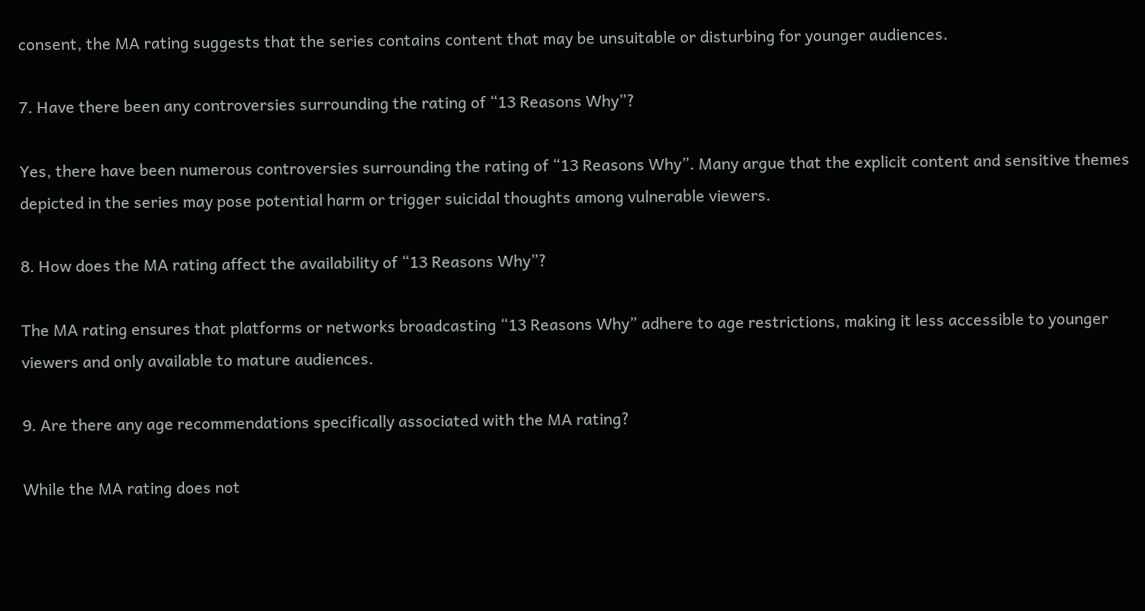consent, the MA rating suggests that the series contains content that may be unsuitable or disturbing for younger audiences.

7. Have there been any controversies surrounding the rating of “13 Reasons Why”?

Yes, there have been numerous controversies surrounding the rating of “13 Reasons Why”. Many argue that the explicit content and sensitive themes depicted in the series may pose potential harm or trigger suicidal thoughts among vulnerable viewers.

8. How does the MA rating affect the availability of “13 Reasons Why”?

The MA rating ensures that platforms or networks broadcasting “13 Reasons Why” adhere to age restrictions, making it less accessible to younger viewers and only available to mature audiences.

9. Are there any age recommendations specifically associated with the MA rating?

While the MA rating does not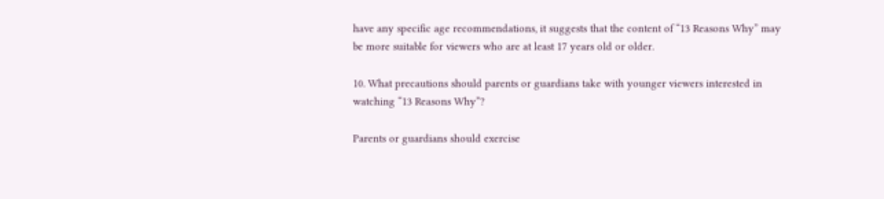have any specific age recommendations, it suggests that the content of “13 Reasons Why” may be more suitable for viewers who are at least 17 years old or older.

10. What precautions should parents or guardians take with younger viewers interested in watching “13 Reasons Why”?

Parents or guardians should exercise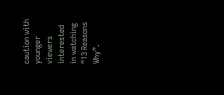caution with younger viewers interested in watching “13 Reasons Why”.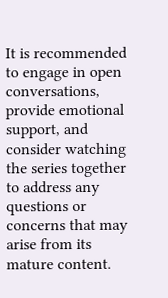It is recommended to engage in open conversations, provide emotional support, and consider watching the series together to address any questions or concerns that may arise from its mature content.